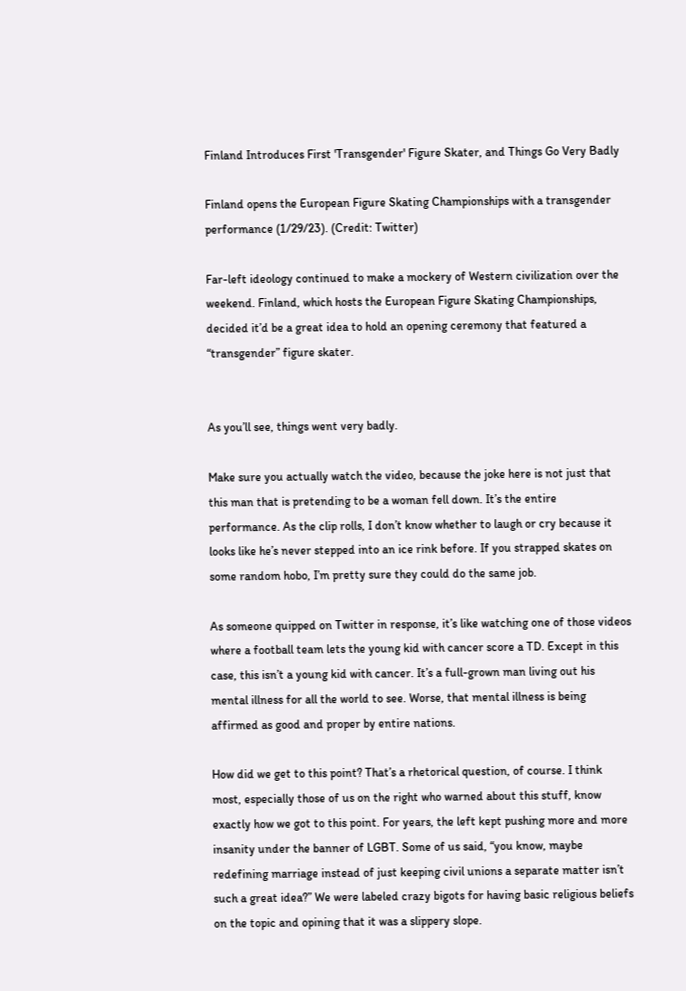Finland Introduces First 'Transgender' Figure Skater, and Things Go Very Badly

Finland opens the European Figure Skating Championships with a transgender performance (1/29/23). (Credit: Twitter)

Far-left ideology continued to make a mockery of Western civilization over the weekend. Finland, which hosts the European Figure Skating Championships, decided it’d be a great idea to hold an opening ceremony that featured a “transgender” figure skater.


As you’ll see, things went very badly.

Make sure you actually watch the video, because the joke here is not just that this man that is pretending to be a woman fell down. It’s the entire performance. As the clip rolls, I don’t know whether to laugh or cry because it looks like he’s never stepped into an ice rink before. If you strapped skates on some random hobo, I’m pretty sure they could do the same job.

As someone quipped on Twitter in response, it’s like watching one of those videos where a football team lets the young kid with cancer score a TD. Except in this case, this isn’t a young kid with cancer. It’s a full-grown man living out his mental illness for all the world to see. Worse, that mental illness is being affirmed as good and proper by entire nations.

How did we get to this point? That’s a rhetorical question, of course. I think most, especially those of us on the right who warned about this stuff, know exactly how we got to this point. For years, the left kept pushing more and more insanity under the banner of LGBT. Some of us said, “you know, maybe redefining marriage instead of just keeping civil unions a separate matter isn’t such a great idea?” We were labeled crazy bigots for having basic religious beliefs on the topic and opining that it was a slippery slope.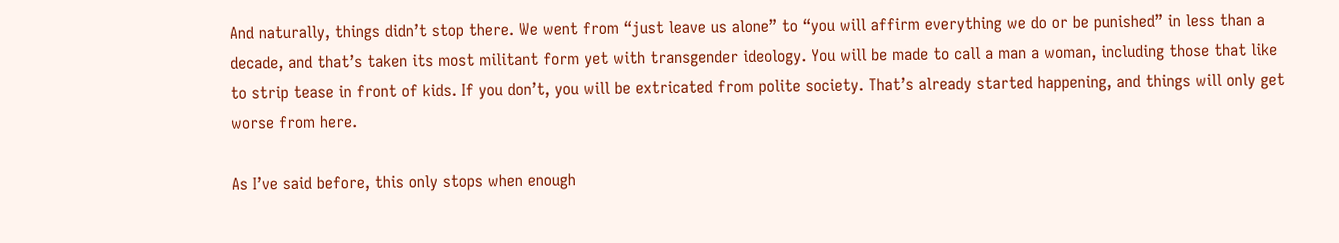And naturally, things didn’t stop there. We went from “just leave us alone” to “you will affirm everything we do or be punished” in less than a decade, and that’s taken its most militant form yet with transgender ideology. You will be made to call a man a woman, including those that like to strip tease in front of kids. If you don’t, you will be extricated from polite society. That’s already started happening, and things will only get worse from here.

As I’ve said before, this only stops when enough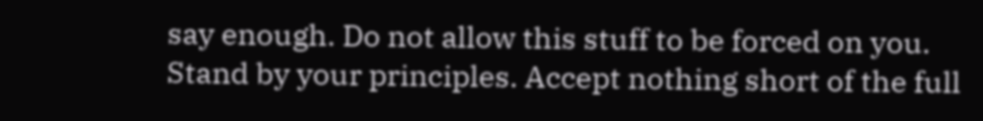say enough. Do not allow this stuff to be forced on you. Stand by your principles. Accept nothing short of the full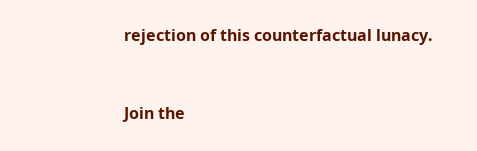rejection of this counterfactual lunacy.


Join the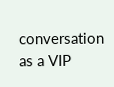conversation as a VIP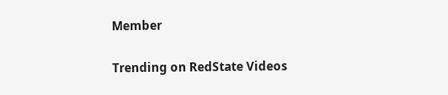Member

Trending on RedState Videos